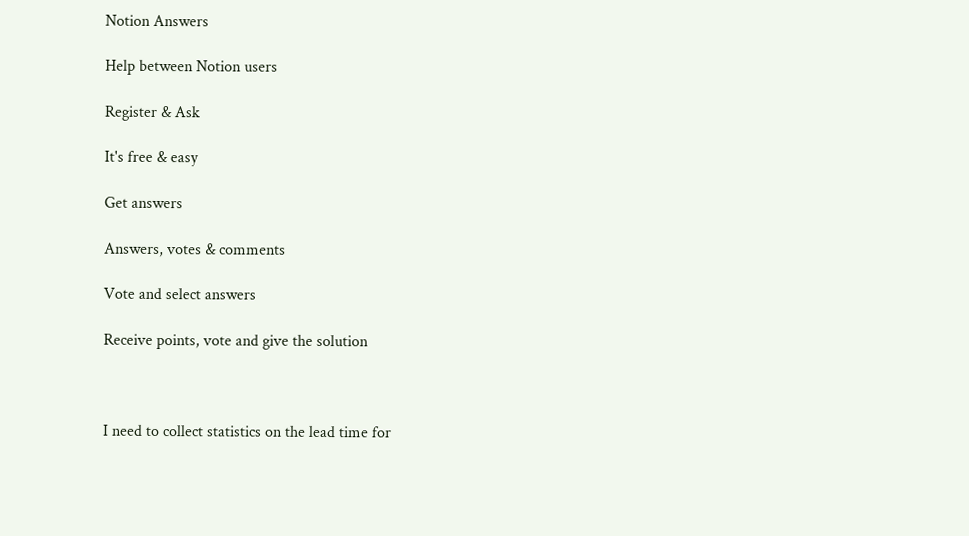Notion Answers

Help between Notion users

Register & Ask

It's free & easy

Get answers

Answers, votes & comments

Vote and select answers

Receive points, vote and give the solution



I need to collect statistics on the lead time for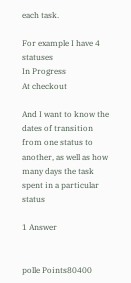each task.

For example I have 4 statuses
In Progress
At checkout

And I want to know the dates of transition from one status to another, as well as how many days the task spent in a particular status

1 Answer


polle Points80400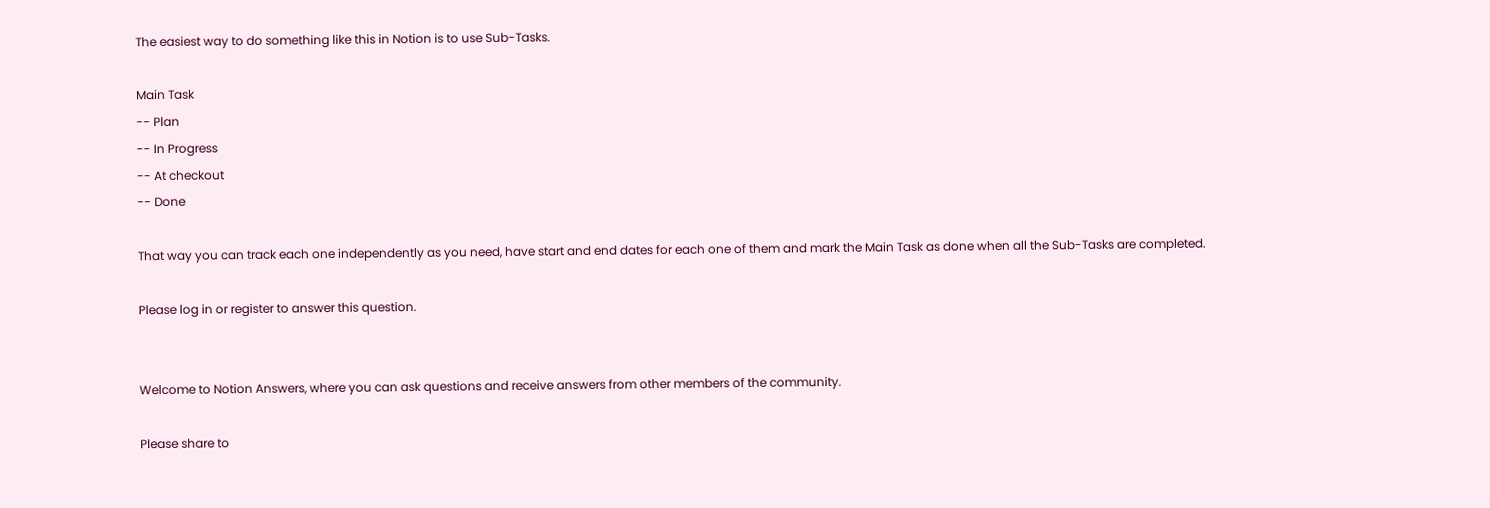The easiest way to do something like this in Notion is to use Sub-Tasks.

Main Task
-- Plan
-- In Progress
-- At checkout
-- Done

That way you can track each one independently as you need, have start and end dates for each one of them and mark the Main Task as done when all the Sub-Tasks are completed.

Please log in or register to answer this question.


Welcome to Notion Answers, where you can ask questions and receive answers from other members of the community.

Please share to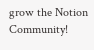grow the Notion Community!